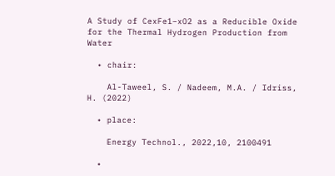A Study of CexFe1−xO2 as a Reducible Oxide for the Thermal Hydrogen Production from Water

  • chair:

    Al-Taweel, S. / Nadeem, M.A. / Idriss, H. (2022)

  • place:

    Energy Technol., 2022,10, 2100491

  •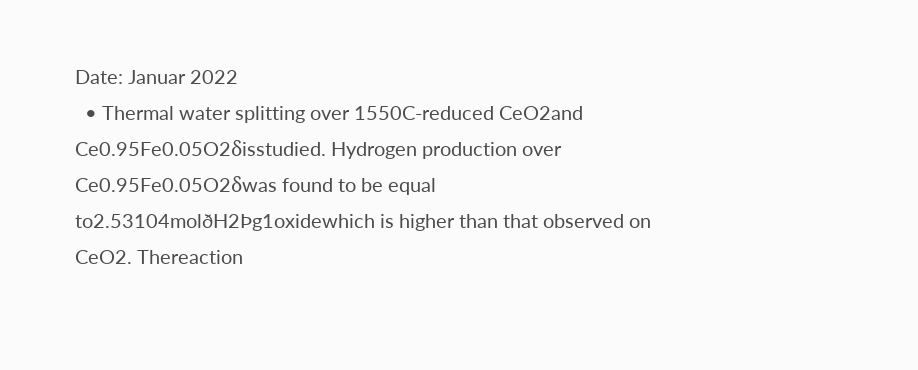Date: Januar 2022
  • Thermal water splitting over 1550C-reduced CeO2and Ce0.95Fe0.05O2δisstudied. Hydrogen production over Ce0.95Fe0.05O2δwas found to be equal to2.53104molðH2Þg1oxidewhich is higher than that observed on CeO2. Thereaction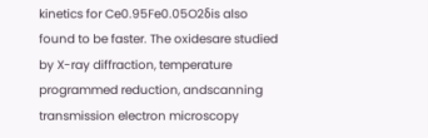kinetics for Ce0.95Fe0.05O2δis also found to be faster. The oxidesare studied by X-ray diffraction, temperature programmed reduction, andscanning transmission electron microscopy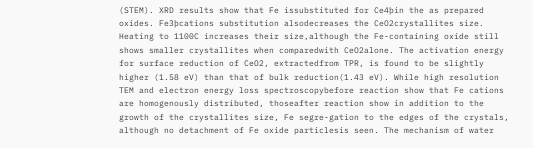(STEM). XRD results show that Fe issubstituted for Ce4þin the as prepared oxides. Fe3þcations substitution alsodecreases the CeO2crystallites size. Heating to 1100C increases their size,although the Fe-containing oxide still shows smaller crystallites when comparedwith CeO2alone. The activation energy for surface reduction of CeO2, extractedfrom TPR, is found to be slightly higher (1.58 eV) than that of bulk reduction(1.43 eV). While high resolution TEM and electron energy loss spectroscopybefore reaction show that Fe cations are homogenously distributed, thoseafter reaction show in addition to the growth of the crystallites size, Fe segre-gation to the edges of the crystals, although no detachment of Fe oxide particlesis seen. The mechanism of water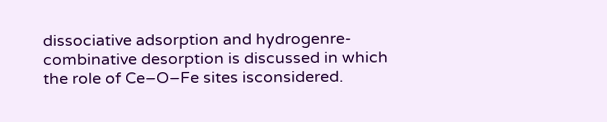dissociative adsorption and hydrogenre-combinative desorption is discussed in which the role of Ce–O–Fe sites isconsidered.